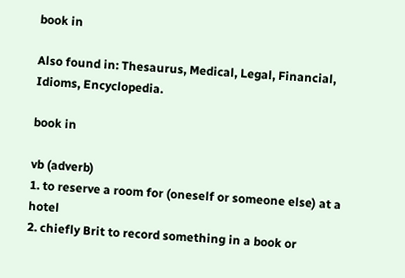book in

Also found in: Thesaurus, Medical, Legal, Financial, Idioms, Encyclopedia.

book in

vb (adverb)
1. to reserve a room for (oneself or someone else) at a hotel
2. chiefly Brit to record something in a book or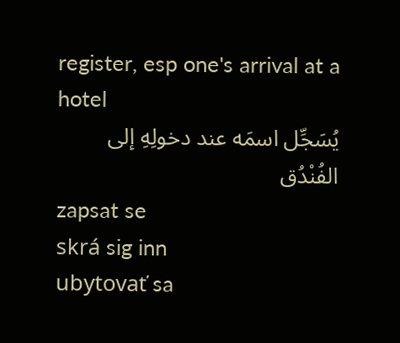register, esp one's arrival at a hotel
يُسَجِّل اسمَه عند دخولِهِ إلى الفُنْدُق
zapsat se
skrá sig inn
ubytovať sa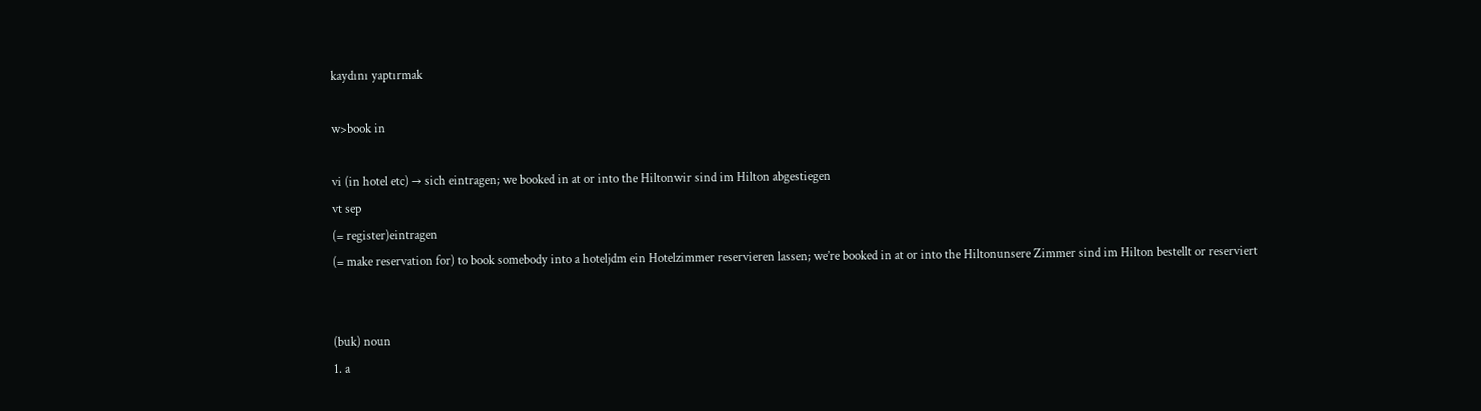kaydını yaptırmak

w>book in

vi (in hotel etc) → sich eintragen; we booked in at or into the Hiltonwir sind im Hilton abgestiegen
vt sep
(= register)eintragen
(= make reservation for) to book somebody into a hoteljdm ein Hotelzimmer reservieren lassen; we’re booked in at or into the Hiltonunsere Zimmer sind im Hilton bestellt or reserviert


(buk) noun
1. a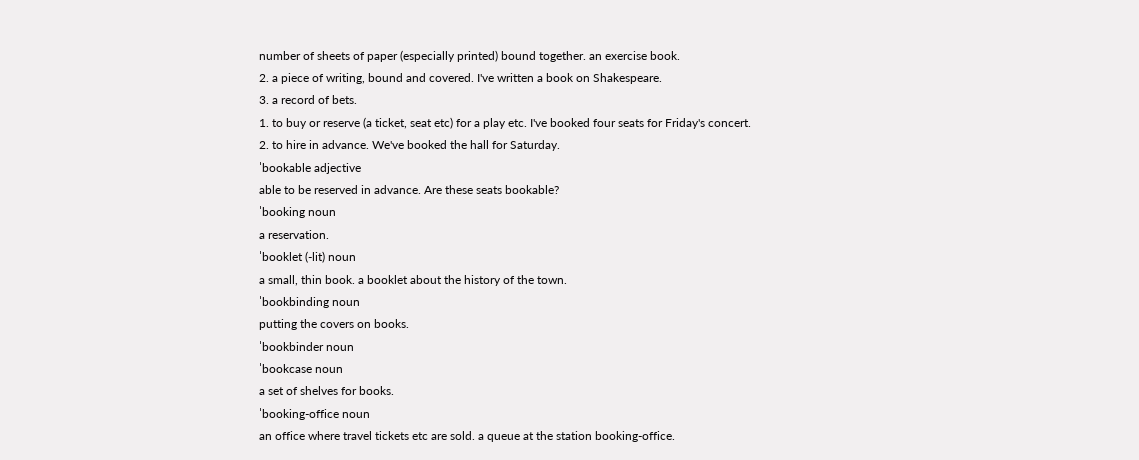number of sheets of paper (especially printed) bound together. an exercise book.
2. a piece of writing, bound and covered. I've written a book on Shakespeare.
3. a record of bets.
1. to buy or reserve (a ticket, seat etc) for a play etc. I've booked four seats for Friday's concert.
2. to hire in advance. We've booked the hall for Saturday.
ˈbookable adjective
able to be reserved in advance. Are these seats bookable?
ˈbooking noun
a reservation.
ˈbooklet (-lit) noun
a small, thin book. a booklet about the history of the town.
ˈbookbinding noun
putting the covers on books.
ˈbookbinder noun
ˈbookcase noun
a set of shelves for books.
ˈbooking-office noun
an office where travel tickets etc are sold. a queue at the station booking-office.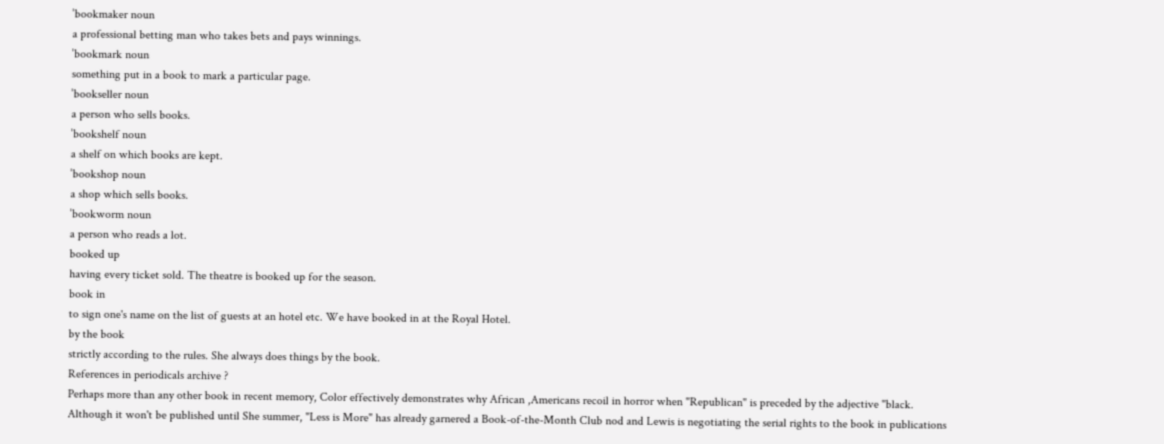ˈbookmaker noun
a professional betting man who takes bets and pays winnings.
ˈbookmark noun
something put in a book to mark a particular page.
ˈbookseller noun
a person who sells books.
ˈbookshelf noun
a shelf on which books are kept.
ˈbookshop noun
a shop which sells books.
ˈbookworm noun
a person who reads a lot.
booked up
having every ticket sold. The theatre is booked up for the season.
book in
to sign one's name on the list of guests at an hotel etc. We have booked in at the Royal Hotel.
by the book
strictly according to the rules. She always does things by the book.
References in periodicals archive ?
Perhaps more than any other book in recent memory, Color effectively demonstrates why African ,Americans recoil in horror when "Republican" is preceded by the adjective "black.
Although it won't be published until She summer, "Less is More" has already garnered a Book-of-the-Month Club nod and Lewis is negotiating the serial rights to the book in publications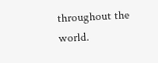throughout the world.